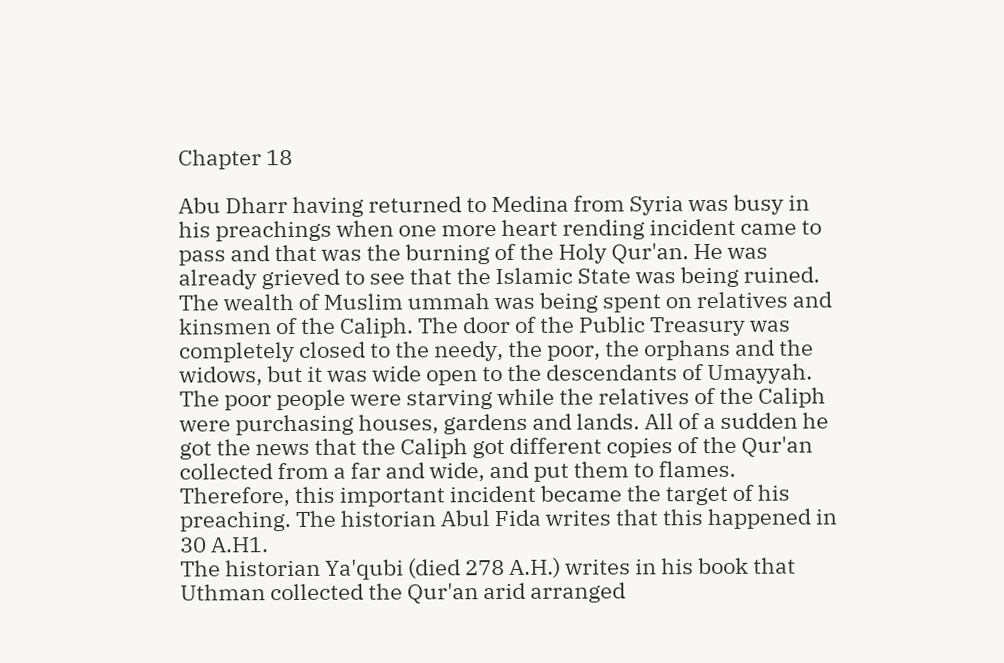Chapter 18

Abu Dharr having returned to Medina from Syria was busy in his preachings when one more heart rending incident came to pass and that was the burning of the Holy Qur'an. He was already grieved to see that the Islamic State was being ruined. The wealth of Muslim ummah was being spent on relatives and kinsmen of the Caliph. The door of the Public Treasury was completely closed to the needy, the poor, the orphans and the widows, but it was wide open to the descendants of Umayyah. The poor people were starving while the relatives of the Caliph were purchasing houses, gardens and lands. All of a sudden he got the news that the Caliph got different copies of the Qur'an collected from a far and wide, and put them to flames. Therefore, this important incident became the target of his preaching. The historian Abul Fida writes that this happened in 30 A.H1.
The historian Ya'qubi (died 278 A.H.) writes in his book that Uthman collected the Qur'an arid arranged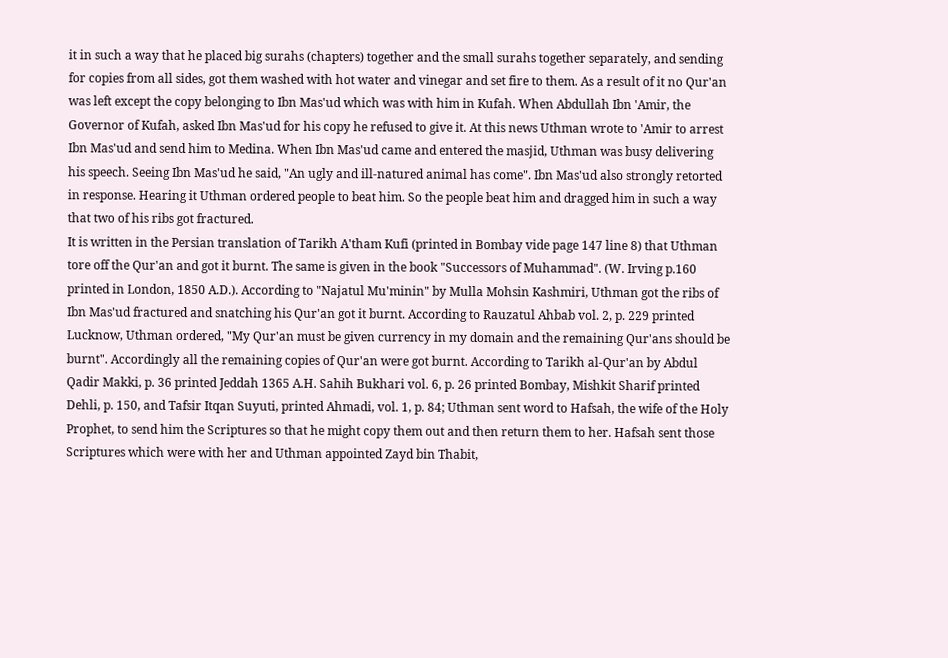it in such a way that he placed big surahs (chapters) together and the small surahs together separately, and sending for copies from all sides, got them washed with hot water and vinegar and set fire to them. As a result of it no Qur'an was left except the copy belonging to Ibn Mas'ud which was with him in Kufah. When Abdullah Ibn 'Amir, the Governor of Kufah, asked Ibn Mas'ud for his copy he refused to give it. At this news Uthman wrote to 'Amir to arrest Ibn Mas'ud and send him to Medina. When Ibn Mas'ud came and entered the masjid, Uthman was busy delivering his speech. Seeing Ibn Mas'ud he said, "An ugly and ill-natured animal has come". Ibn Mas'ud also strongly retorted in response. Hearing it Uthman ordered people to beat him. So the people beat him and dragged him in such a way that two of his ribs got fractured.
It is written in the Persian translation of Tarikh A'tham Kufi (printed in Bombay vide page 147 line 8) that Uthman tore off the Qur'an and got it burnt. The same is given in the book "Successors of Muhammad". (W. Irving p.160 printed in London, 1850 A.D.). According to "Najatul Mu'minin" by Mulla Mohsin Kashmiri, Uthman got the ribs of Ibn Mas'ud fractured and snatching his Qur'an got it burnt. According to Rauzatul Ahbab vol. 2, p. 229 printed Lucknow, Uthman ordered, "My Qur'an must be given currency in my domain and the remaining Qur'ans should be burnt". Accordingly all the remaining copies of Qur'an were got burnt. According to Tarikh al-Qur'an by Abdul Qadir Makki, p. 36 printed Jeddah 1365 A.H. Sahih Bukhari vol. 6, p. 26 printed Bombay, Mishkit Sharif printed Dehli, p. 150, and Tafsir Itqan Suyuti, printed Ahmadi, vol. 1, p. 84; Uthman sent word to Hafsah, the wife of the Holy Prophet, to send him the Scriptures so that he might copy them out and then return them to her. Hafsah sent those Scriptures which were with her and Uthman appointed Zayd bin Thabit,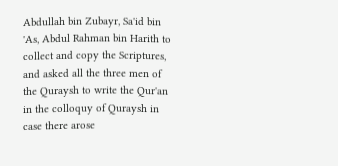Abdullah bin Zubayr, Sa'id bin 'As, Abdul Rahman bin Harith to collect and copy the Scriptures, and asked all the three men of the Quraysh to write the Qur'an in the colloquy of Quraysh in case there arose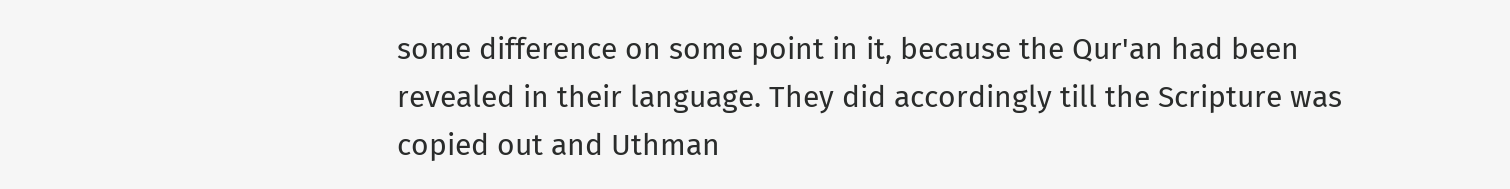some difference on some point in it, because the Qur'an had been revealed in their language. They did accordingly till the Scripture was copied out and Uthman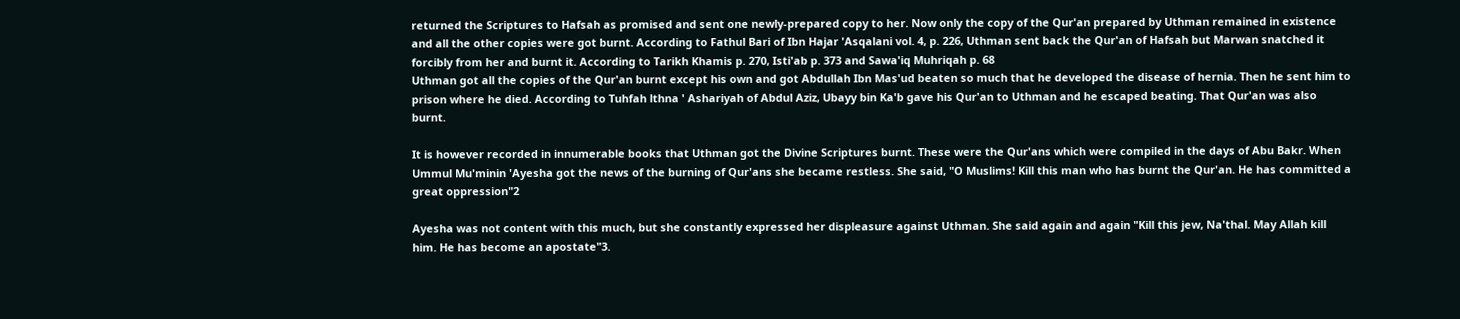returned the Scriptures to Hafsah as promised and sent one newly-prepared copy to her. Now only the copy of the Qur'an prepared by Uthman remained in existence and all the other copies were got burnt. According to Fathul Bari of Ibn Hajar 'Asqalani vol. 4, p. 226, Uthman sent back the Qur'an of Hafsah but Marwan snatched it forcibly from her and burnt it. According to Tarikh Khamis p. 270, Isti'ab p. 373 and Sawa'iq Muhriqah p. 68
Uthman got all the copies of the Qur'an burnt except his own and got Abdullah Ibn Mas'ud beaten so much that he developed the disease of hernia. Then he sent him to prison where he died. According to Tuhfah lthna ' Ashariyah of Abdul Aziz, Ubayy bin Ka'b gave his Qur'an to Uthman and he escaped beating. That Qur'an was also burnt.

It is however recorded in innumerable books that Uthman got the Divine Scriptures burnt. These were the Qur'ans which were compiled in the days of Abu Bakr. When Ummul Mu'minin 'Ayesha got the news of the burning of Qur'ans she became restless. She said, "O Muslims! Kill this man who has burnt the Qur'an. He has committed a great oppression"2

Ayesha was not content with this much, but she constantly expressed her displeasure against Uthman. She said again and again "Kill this jew, Na'thal. May Allah kill him. He has become an apostate"3.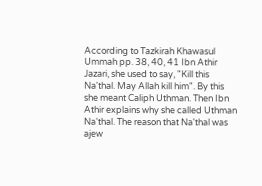According to Tazkirah Khawasul Ummah pp. 38, 40, 41 Ibn Athir Jazari, she used to say, "Kill this Na'thal. May Allah kill him". By this she meant Caliph Uthman. Then Ibn Athir explains why she called Uthman Na'thal. The reason that Na'thal was ajew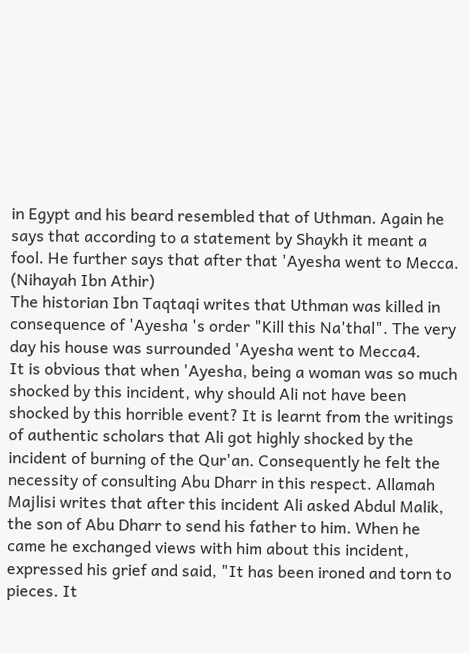in Egypt and his beard resembled that of Uthman. Again he says that according to a statement by Shaykh it meant a fool. He further says that after that 'Ayesha went to Mecca. (Nihayah Ibn Athir)
The historian Ibn Taqtaqi writes that Uthman was killed in consequence of 'Ayesha 's order "Kill this Na'thal". The very day his house was surrounded 'Ayesha went to Mecca4.
It is obvious that when 'Ayesha, being a woman was so much shocked by this incident, why should Ali not have been shocked by this horrible event? It is learnt from the writings of authentic scholars that Ali got highly shocked by the incident of burning of the Qur'an. Consequently he felt the necessity of consulting Abu Dharr in this respect. Allamah Majlisi writes that after this incident Ali asked Abdul Malik, the son of Abu Dharr to send his father to him. When he came he exchanged views with him about this incident, expressed his grief and said, "It has been ironed and torn to pieces. It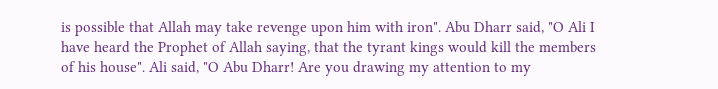is possible that Allah may take revenge upon him with iron". Abu Dharr said, "O Ali I have heard the Prophet of Allah saying, that the tyrant kings would kill the members of his house". Ali said, "O Abu Dharr! Are you drawing my attention to my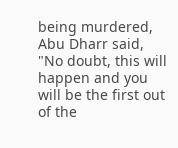being murdered, Abu Dharr said, "No doubt, this will happen and you will be the first out of the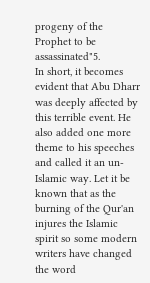progeny of the Prophet to be assassinated"5.
In short, it becomes evident that Abu Dharr was deeply affected by this terrible event. He also added one more theme to his speeches and called it an un-Islamic way. Let it be known that as the burning of the Qur'an injures the Islamic spirit so some modern writers have changed the word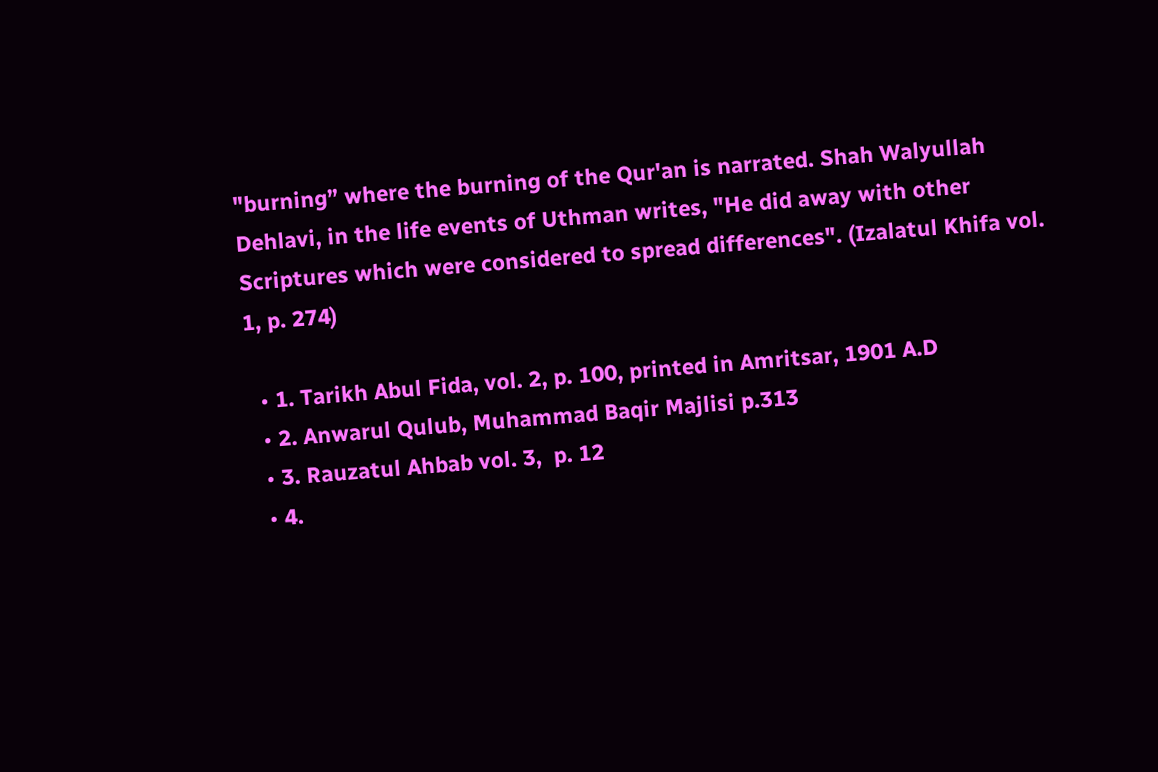"burning” where the burning of the Qur'an is narrated. Shah Walyullah Dehlavi, in the life events of Uthman writes, "He did away with other Scriptures which were considered to spread differences". (Izalatul Khifa vol. 1, p. 274)

  • 1. Tarikh Abul Fida, vol. 2, p. 100, printed in Amritsar, 1901 A.D
  • 2. Anwarul Qulub, Muhammad Baqir Majlisi p.313
  • 3. Rauzatul Ahbab vol. 3,  p. 12
  • 4.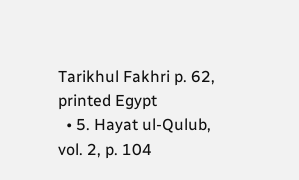Tarikhul Fakhri p. 62, printed Egypt
  • 5. Hayat ul-Qulub, vol. 2, p. 104